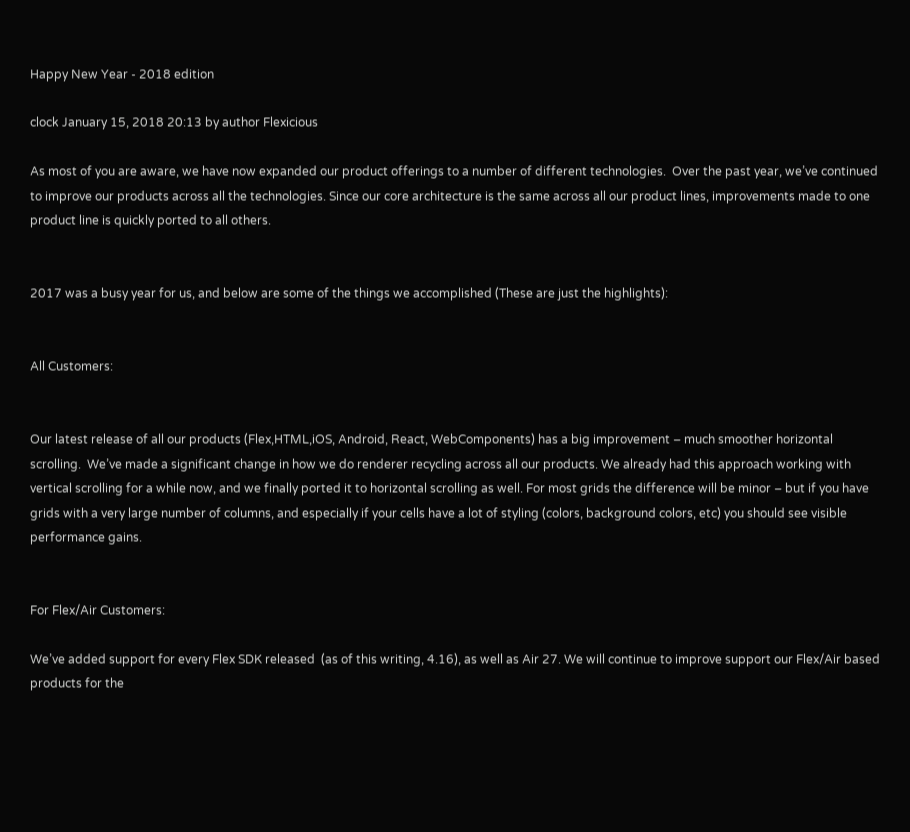Happy New Year - 2018 edition

clock January 15, 2018 20:13 by author Flexicious

As most of you are aware, we have now expanded our product offerings to a number of different technologies.  Over the past year, we’ve continued to improve our products across all the technologies. Since our core architecture is the same across all our product lines, improvements made to one product line is quickly ported to all others.


2017 was a busy year for us, and below are some of the things we accomplished (These are just the highlights):


All Customers:


Our latest release of all our products (Flex,HTML,iOS, Android, React, WebComponents) has a big improvement – much smoother horizontal scrolling.  We’ve made a significant change in how we do renderer recycling across all our products. We already had this approach working with vertical scrolling for a while now, and we finally ported it to horizontal scrolling as well. For most grids the difference will be minor – but if you have grids with a very large number of columns, and especially if your cells have a lot of styling (colors, background colors, etc) you should see visible performance gains.


For Flex/Air Customers:

We’ve added support for every Flex SDK released  (as of this writing, 4.16), as well as Air 27. We will continue to improve support our Flex/Air based products for the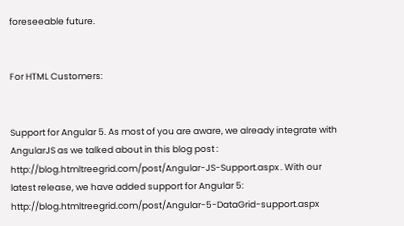foreseeable future.


For HTML Customers:


Support for Angular 5. As most of you are aware, we already integrate with AngularJS as we talked about in this blog post : http://blog.htmltreegrid.com/post/Angular-JS-Support.aspx . With our latest release, we have added support for Angular 5: http://blog.htmltreegrid.com/post/Angular-5-DataGrid-support.aspx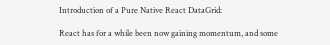Introduction of a Pure Native React DataGrid:

React has for a while been now gaining momentum, and some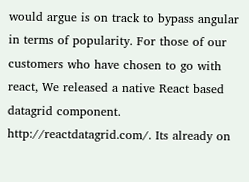would argue is on track to bypass angular in terms of popularity. For those of our customers who have chosen to go with react, We released a native React based datagrid component. http://reactdatagrid.com/. Its already on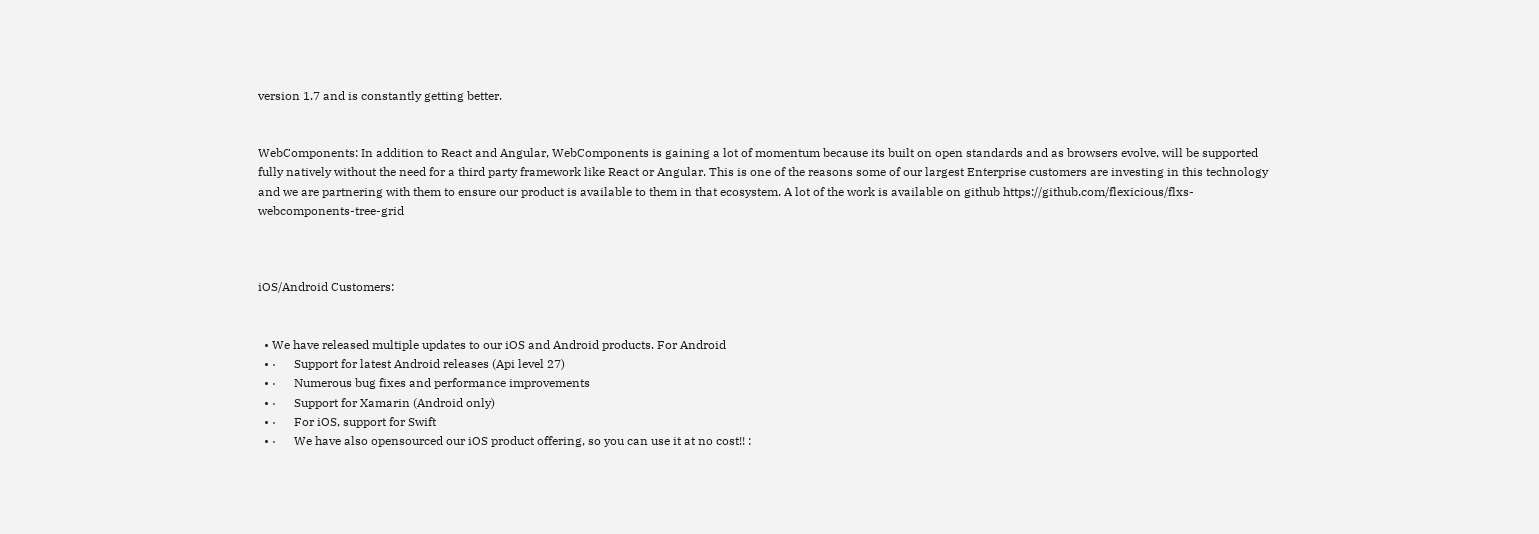version 1.7 and is constantly getting better.


WebComponents: In addition to React and Angular, WebComponents is gaining a lot of momentum because its built on open standards and as browsers evolve, will be supported fully natively without the need for a third party framework like React or Angular. This is one of the reasons some of our largest Enterprise customers are investing in this technology and we are partnering with them to ensure our product is available to them in that ecosystem. A lot of the work is available on github https://github.com/flexicious/flxs-webcomponents-tree-grid



iOS/Android Customers:


  • We have released multiple updates to our iOS and Android products. For Android
  • ·      Support for latest Android releases (Api level 27)
  • ·      Numerous bug fixes and performance improvements
  • ·      Support for Xamarin (Android only)
  • ·      For iOS, support for Swift
  • ·      We have also opensourced our iOS product offering, so you can use it at no cost!! :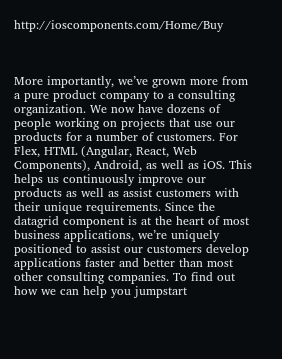http://ioscomponents.com/Home/Buy



More importantly, we’ve grown more from a pure product company to a consulting organization. We now have dozens of people working on projects that use our products for a number of customers. For Flex, HTML (Angular, React, Web Components), Android, as well as iOS. This helps us continuously improve our products as well as assist customers with their unique requirements. Since the datagrid component is at the heart of most business applications, we’re uniquely positioned to assist our customers develop applications faster and better than most other consulting companies. To find out how we can help you jumpstart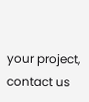your project, contact us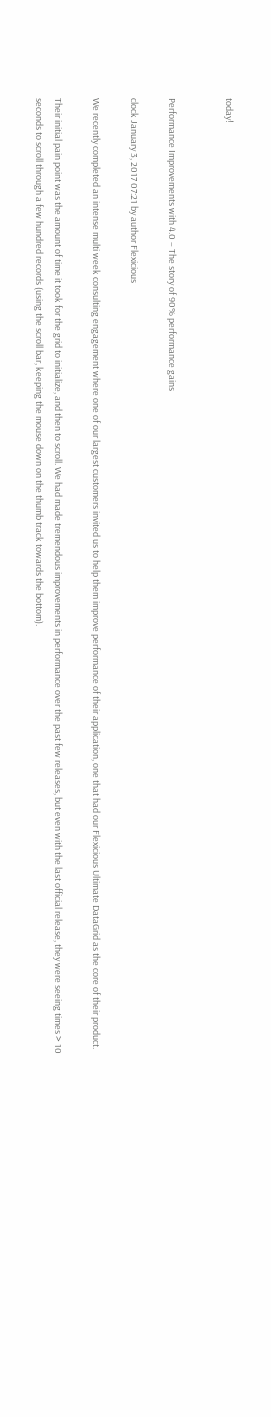today!


Performance Improvements with 4.0 – The story of 90% performance gains

clock January 3, 2017 07:21 by author Flexicious

We recently completed an intense multi week consulting engagement where one of our largest customers invited us to help them improve performance of their application, one that had our Flexicious Ultimate DataGrid as the core of their product.

Their initial pain point was the amount of time it took for the grid to initialize, and then to scroll. We had made tremendous improvements in performance over the past few releases, but even with the last official release, they were seeing times > 10 seconds to scroll through a few hundred records (using the scroll bar, keeping the mouse down on the thumb track towards the bottom).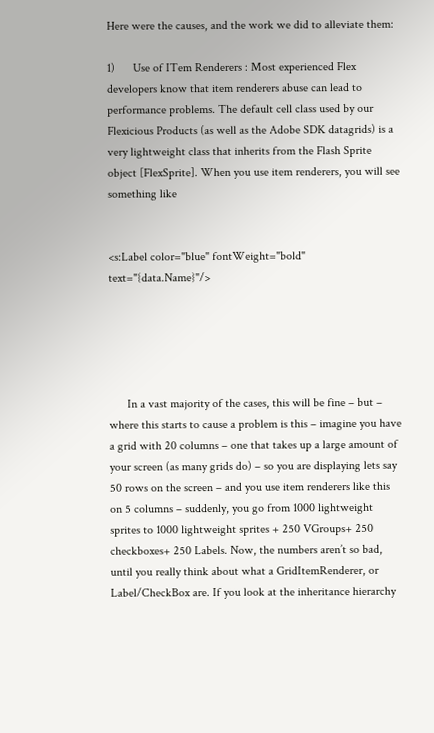Here were the causes, and the work we did to alleviate them:

1)      Use of ITem Renderers : Most experienced Flex developers know that item renderers abuse can lead to performance problems. The default cell class used by our Flexicious Products (as well as the Adobe SDK datagrids) is a very lightweight class that inherits from the Flash Sprite object [FlexSprite]. When you use item renderers, you will see something like


<s:Label color="blue" fontWeight="bold" text="{data.Name}"/>





      In a vast majority of the cases, this will be fine – but – where this starts to cause a problem is this – imagine you have a grid with 20 columns – one that takes up a large amount of your screen (as many grids do) – so you are displaying lets say 50 rows on the screen – and you use item renderers like this on 5 columns – suddenly, you go from 1000 lightweight sprites to 1000 lightweight sprites + 250 VGroups+ 250 checkboxes+ 250 Labels. Now, the numbers aren’t so bad, until you really think about what a GridItemRenderer, or Label/CheckBox are. If you look at the inheritance hierarchy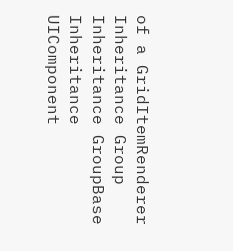of a GridItemRenderer Inheritance Group Inheritance GroupBase Inheritance UIComponent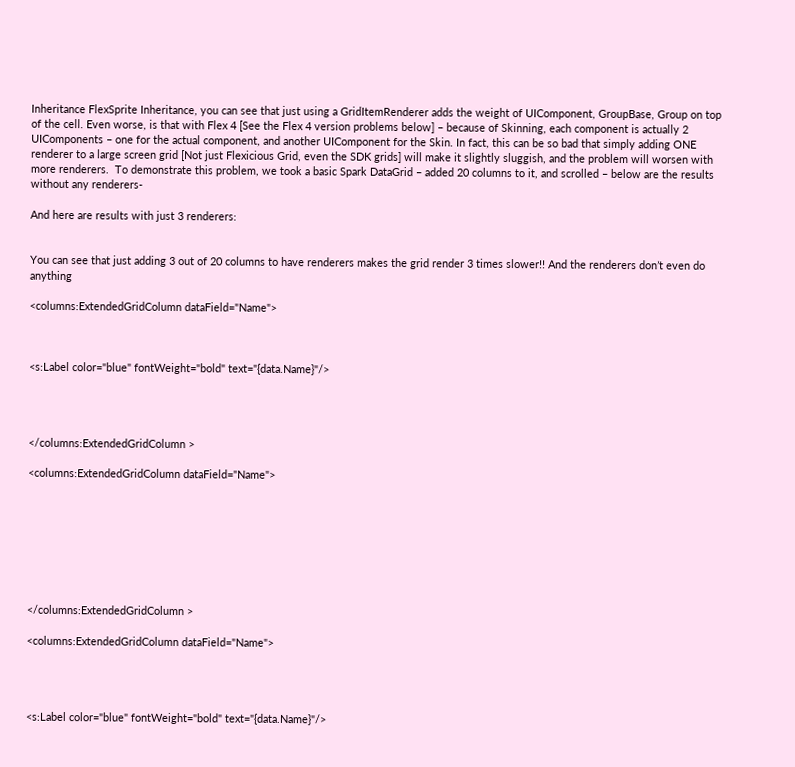Inheritance FlexSprite Inheritance, you can see that just using a GridItemRenderer adds the weight of UIComponent, GroupBase, Group on top of the cell. Even worse, is that with Flex 4 [See the Flex 4 version problems below] – because of Skinning, each component is actually 2 UIComponents – one for the actual component, and another UIComponent for the Skin. In fact, this can be so bad that simply adding ONE renderer to a large screen grid [Not just Flexicious Grid, even the SDK grids] will make it slightly sluggish, and the problem will worsen with more renderers.  To demonstrate this problem, we took a basic Spark DataGrid – added 20 columns to it, and scrolled – below are the results without any renderers-

And here are results with just 3 renderers:


You can see that just adding 3 out of 20 columns to have renderers makes the grid render 3 times slower!! And the renderers don’t even do anything

<columns:ExtendedGridColumn dataField="Name">



<s:Label color="blue" fontWeight="bold" text="{data.Name}"/>




</columns:ExtendedGridColumn >

<columns:ExtendedGridColumn dataField="Name">








</columns:ExtendedGridColumn >

<columns:ExtendedGridColumn dataField="Name">




<s:Label color="blue" fontWeight="bold" text="{data.Name}"/>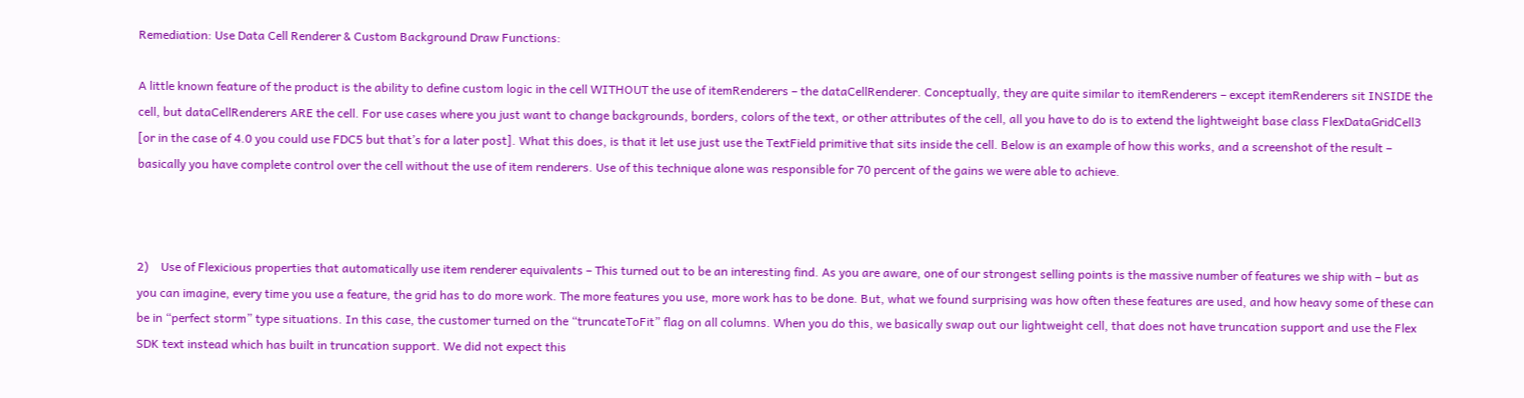Remediation: Use Data Cell Renderer & Custom Background Draw Functions:

A little known feature of the product is the ability to define custom logic in the cell WITHOUT the use of itemRenderers – the dataCellRenderer. Conceptually, they are quite similar to itemRenderers – except itemRenderers sit INSIDE the cell, but dataCellRenderers ARE the cell. For use cases where you just want to change backgrounds, borders, colors of the text, or other attributes of the cell, all you have to do is to extend the lightweight base class FlexDataGridCell3 [or in the case of 4.0 you could use FDC5 but that’s for a later post]. What this does, is that it let use just use the TextField primitive that sits inside the cell. Below is an example of how this works, and a screenshot of the result – basically you have complete control over the cell without the use of item renderers. Use of this technique alone was responsible for 70 percent of the gains we were able to achieve.



2)    Use of Flexicious properties that automatically use item renderer equivalents – This turned out to be an interesting find. As you are aware, one of our strongest selling points is the massive number of features we ship with – but as you can imagine, every time you use a feature, the grid has to do more work. The more features you use, more work has to be done. But, what we found surprising was how often these features are used, and how heavy some of these can be in “perfect storm” type situations. In this case, the customer turned on the “truncateToFit” flag on all columns. When you do this, we basically swap out our lightweight cell, that does not have truncation support and use the Flex SDK text instead which has built in truncation support. We did not expect this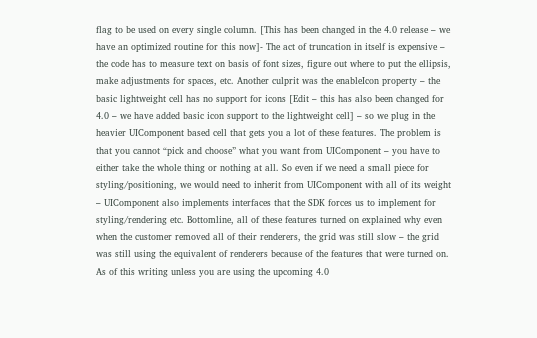flag to be used on every single column. [This has been changed in the 4.0 release – we have an optimized routine for this now]- The act of truncation in itself is expensive – the code has to measure text on basis of font sizes, figure out where to put the ellipsis, make adjustments for spaces, etc. Another culprit was the enableIcon property – the basic lightweight cell has no support for icons [Edit – this has also been changed for 4.0 – we have added basic icon support to the lightweight cell] – so we plug in the heavier UIComponent based cell that gets you a lot of these features. The problem is that you cannot “pick and choose” what you want from UIComponent – you have to either take the whole thing or nothing at all. So even if we need a small piece for styling/positioning, we would need to inherit from UIComponent with all of its weight – UIComponent also implements interfaces that the SDK forces us to implement for styling/rendering etc. Bottomline, all of these features turned on explained why even when the customer removed all of their renderers, the grid was still slow – the grid was still using the equivalent of renderers because of the features that were turned on. As of this writing unless you are using the upcoming 4.0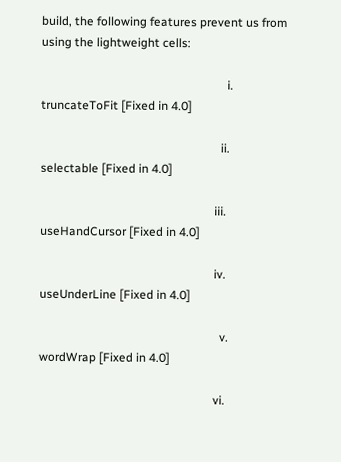build, the following features prevent us from using the lightweight cells:

                                                              i.      truncateToFit [Fixed in 4.0]

                                                            ii.      selectable [Fixed in 4.0]

                                                          iii.      useHandCursor [Fixed in 4.0]

                                                          iv.      useUnderLine [Fixed in 4.0]

                                                            v.      wordWrap [Fixed in 4.0]

                                                          vi.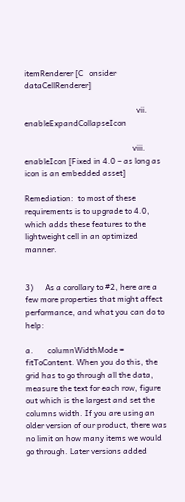itemRenderer [C   onsider dataCellRenderer]

                                                        vii.      enableExpandCollapseIcon

                                                      viii.      enableIcon [Fixed in 4.0 – as long as icon is an embedded asset]

Remediation:  to most of these requirements is to upgrade to 4.0, which adds these features to the lightweight cell in an optimized manner.


3)      As a corollary to #2, here are a few more properties that might affect performance, and what you can do to help:

a.       columnWidthMode = fitToContent. When you do this, the grid has to go through all the data, measure the text for each row, figure out which is the largest and set the columns width. If you are using an older version of our product, there was no limit on how many items we would go through. Later versions added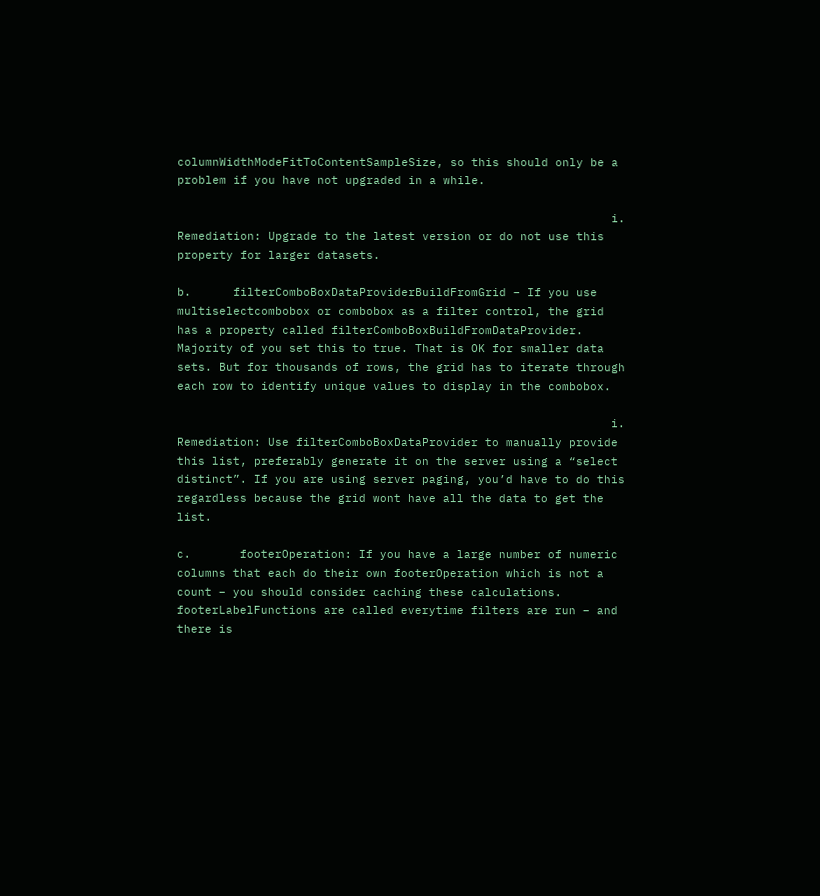columnWidthModeFitToContentSampleSize, so this should only be a problem if you have not upgraded in a while.

                                                              i.      Remediation: Upgrade to the latest version or do not use this property for larger datasets.

b.      filterComboBoxDataProviderBuildFromGrid – If you use multiselectcombobox or combobox as a filter control, the grid has a property called filterComboBoxBuildFromDataProvider. Majority of you set this to true. That is OK for smaller data sets. But for thousands of rows, the grid has to iterate through each row to identify unique values to display in the combobox.

                                                              i.      Remediation: Use filterComboBoxDataProvider to manually provide this list, preferably generate it on the server using a “select distinct”. If you are using server paging, you’d have to do this regardless because the grid wont have all the data to get the list.

c.       footerOperation: If you have a large number of numeric columns that each do their own footerOperation which is not a count – you should consider caching these calculations. footerLabelFunctions are called everytime filters are run – and there is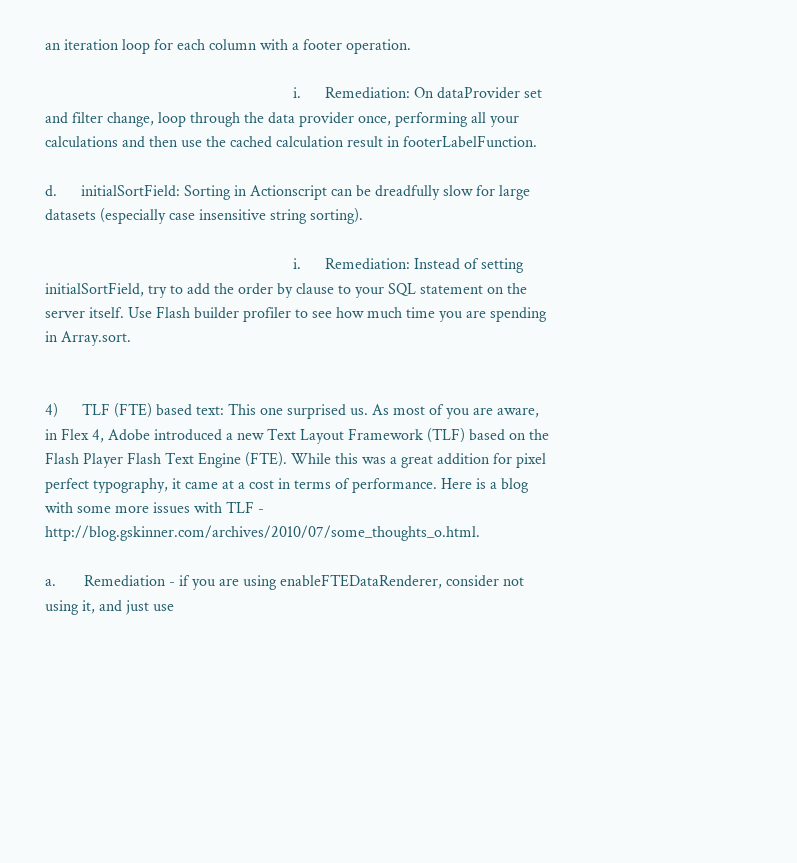an iteration loop for each column with a footer operation.

                                                              i.      Remediation: On dataProvider set and filter change, loop through the data provider once, performing all your calculations and then use the cached calculation result in footerLabelFunction.

d.      initialSortField: Sorting in Actionscript can be dreadfully slow for large datasets (especially case insensitive string sorting).

                                                              i.      Remediation: Instead of setting initialSortField, try to add the order by clause to your SQL statement on the server itself. Use Flash builder profiler to see how much time you are spending in Array.sort.


4)      TLF (FTE) based text: This one surprised us. As most of you are aware, in Flex 4, Adobe introduced a new Text Layout Framework (TLF) based on the Flash Player Flash Text Engine (FTE). While this was a great addition for pixel perfect typography, it came at a cost in terms of performance. Here is a blog with some more issues with TLF - http://blog.gskinner.com/archives/2010/07/some_thoughts_o.html.

a.       Remediation - if you are using enableFTEDataRenderer, consider not using it, and just use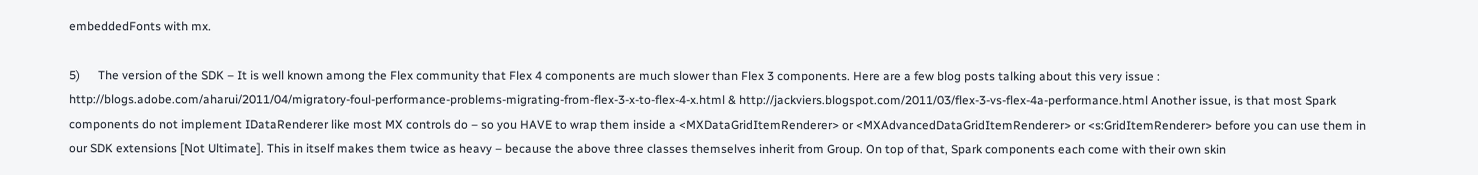embeddedFonts with mx.

5)      The version of the SDK – It is well known among the Flex community that Flex 4 components are much slower than Flex 3 components. Here are a few blog posts talking about this very issue : http://blogs.adobe.com/aharui/2011/04/migratory-foul-performance-problems-migrating-from-flex-3-x-to-flex-4-x.html & http://jackviers.blogspot.com/2011/03/flex-3-vs-flex-4a-performance.html Another issue, is that most Spark components do not implement IDataRenderer like most MX controls do – so you HAVE to wrap them inside a <MXDataGridItemRenderer> or <MXAdvancedDataGridItemRenderer> or <s:GridItemRenderer> before you can use them in our SDK extensions [Not Ultimate]. This in itself makes them twice as heavy – because the above three classes themselves inherit from Group. On top of that, Spark components each come with their own skin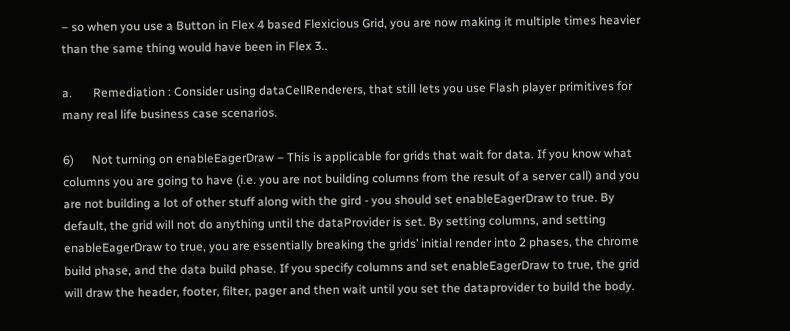– so when you use a Button in Flex 4 based Flexicious Grid, you are now making it multiple times heavier than the same thing would have been in Flex 3..

a.       Remediation : Consider using dataCellRenderers, that still lets you use Flash player primitives for many real life business case scenarios.

6)      Not turning on enableEagerDraw – This is applicable for grids that wait for data. If you know what columns you are going to have (i.e. you are not building columns from the result of a server call) and you are not building a lot of other stuff along with the gird - you should set enableEagerDraw to true. By default, the grid will not do anything until the dataProvider is set. By setting columns, and setting enableEagerDraw to true, you are essentially breaking the grids’ initial render into 2 phases, the chrome build phase, and the data build phase. If you specify columns and set enableEagerDraw to true, the grid will draw the header, footer, filter, pager and then wait until you set the dataprovider to build the body.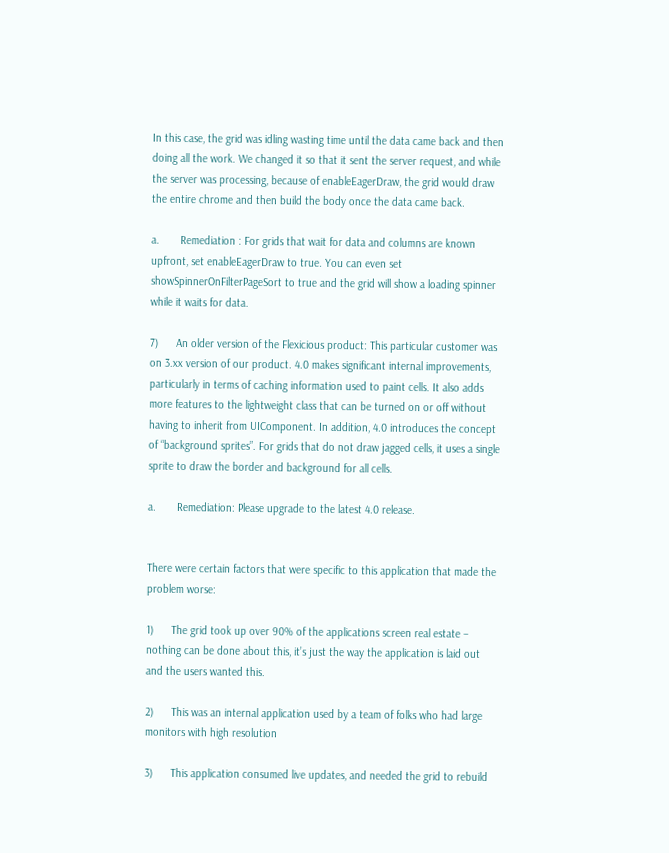In this case, the grid was idling wasting time until the data came back and then doing all the work. We changed it so that it sent the server request, and while the server was processing, because of enableEagerDraw, the grid would draw the entire chrome and then build the body once the data came back.

a.       Remediation : For grids that wait for data and columns are known upfront, set enableEagerDraw to true. You can even set showSpinnerOnFilterPageSort to true and the grid will show a loading spinner while it waits for data.

7)      An older version of the Flexicious product: This particular customer was on 3.xx version of our product. 4.0 makes significant internal improvements, particularly in terms of caching information used to paint cells. It also adds more features to the lightweight class that can be turned on or off without having to inherit from UIComponent. In addition, 4.0 introduces the concept of “background sprites”. For grids that do not draw jagged cells, it uses a single sprite to draw the border and background for all cells.

a.       Remediation: Please upgrade to the latest 4.0 release.


There were certain factors that were specific to this application that made the problem worse:

1)      The grid took up over 90% of the applications screen real estate – nothing can be done about this, it’s just the way the application is laid out and the users wanted this.

2)      This was an internal application used by a team of folks who had large monitors with high resolution

3)      This application consumed live updates, and needed the grid to rebuild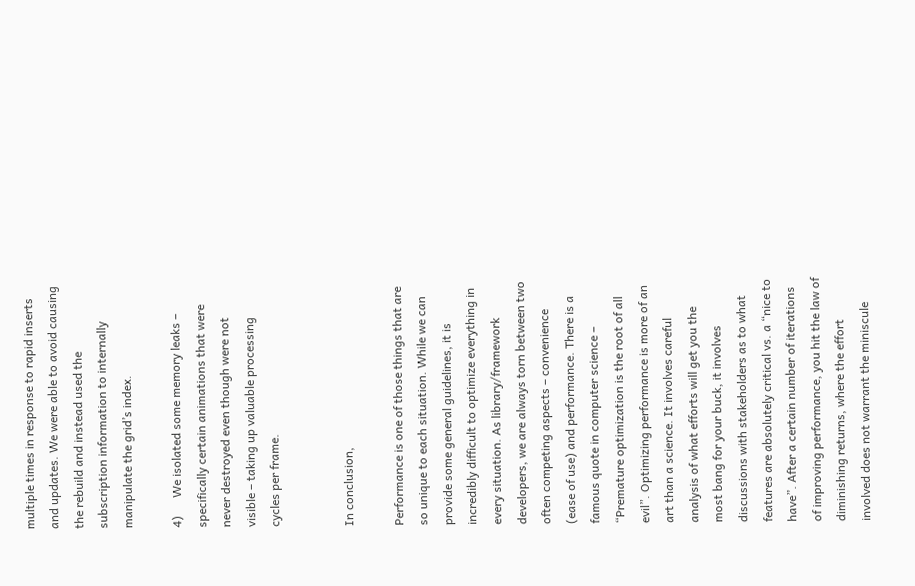multiple times in response to rapid inserts and updates. We were able to avoid causing the rebuild and instead used the subscription information to internally manipulate the grid’s index.

4)      We isolated some memory leaks – specifically certain animations that were never destroyed even though were not visible – taking up valuable processing cycles per frame.


In conclusion,

Performance is one of those things that are so unique to each situation. While we can provide some general guidelines, it is incredibly difficult to optimize everything in every situation. As library/framework developers, we are always torn between two often competing aspects – convenience (ease of use) and performance. There is a famous quote in computer science – “Premature optimization is the root of all evil”. Optimizing performance is more of an art than a science. It involves careful analysis of what efforts will get you the most bang for your buck, it involves discussions with stakeholders as to what features are absolutely critical vs. a “nice to have”. After a certain number of iterations of improving performance, you hit the law of diminishing returns, where the effort involved does not warrant the miniscule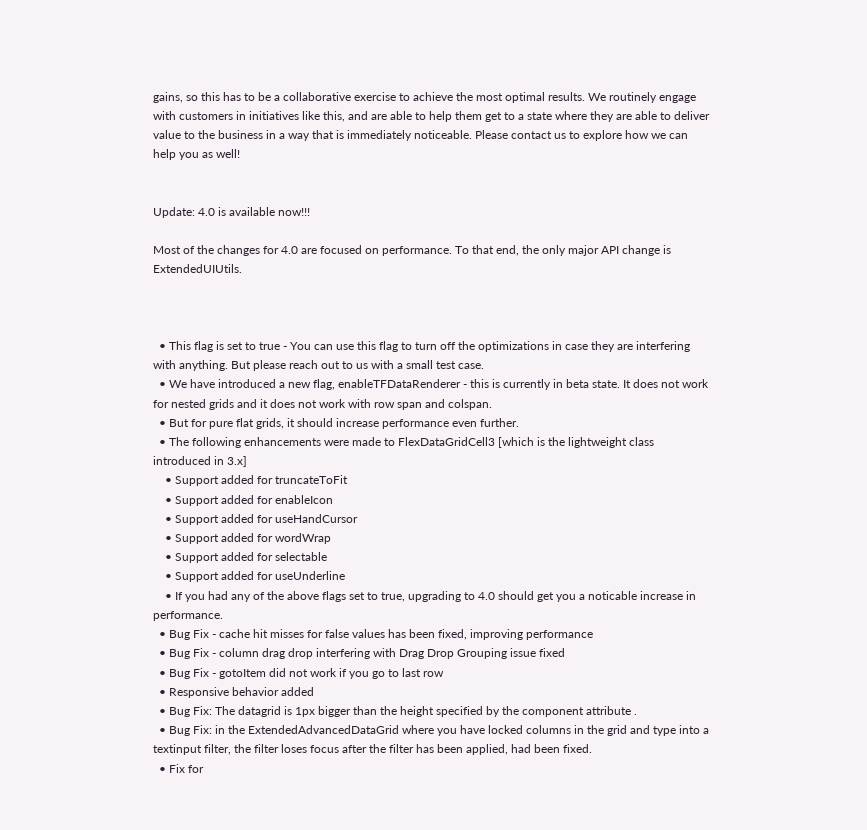gains, so this has to be a collaborative exercise to achieve the most optimal results. We routinely engage with customers in initiatives like this, and are able to help them get to a state where they are able to deliver value to the business in a way that is immediately noticeable. Please contact us to explore how we can help you as well!


Update: 4.0 is available now!!!

Most of the changes for 4.0 are focused on performance. To that end, the only major API change is ExtendedUIUtils.



  • This flag is set to true - You can use this flag to turn off the optimizations in case they are interfering with anything. But please reach out to us with a small test case.
  • We have introduced a new flag, enableTFDataRenderer - this is currently in beta state. It does not work for nested grids and it does not work with row span and colspan.
  • But for pure flat grids, it should increase performance even further.
  • The following enhancements were made to FlexDataGridCell3 [which is the lightweight class introduced in 3.x]
    • Support added for truncateToFit
    • Support added for enableIcon
    • Support added for useHandCursor
    • Support added for wordWrap
    • Support added for selectable
    • Support added for useUnderline
    • If you had any of the above flags set to true, upgrading to 4.0 should get you a noticable increase in performance.
  • Bug Fix - cache hit misses for false values has been fixed, improving performance
  • Bug Fix - column drag drop interfering with Drag Drop Grouping issue fixed
  • Bug Fix - gotoItem did not work if you go to last row
  • Responsive behavior added
  • Bug Fix: The datagrid is 1px bigger than the height specified by the component attribute .
  • Bug Fix: in the ExtendedAdvancedDataGrid where you have locked columns in the grid and type into a textinput filter, the filter loses focus after the filter has been applied, had been fixed.
  • Fix for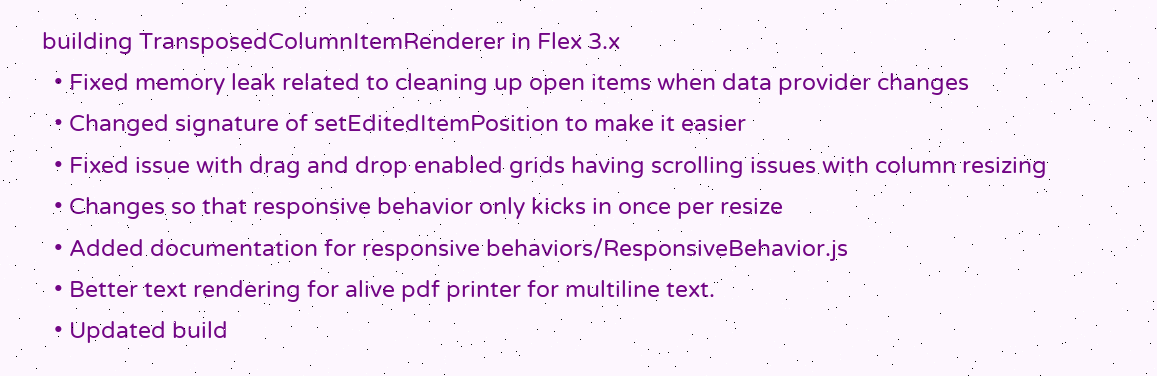building TransposedColumnItemRenderer in Flex 3.x
  • Fixed memory leak related to cleaning up open items when data provider changes
  • Changed signature of setEditedItemPosition to make it easier
  • Fixed issue with drag and drop enabled grids having scrolling issues with column resizing
  • Changes so that responsive behavior only kicks in once per resize
  • Added documentation for responsive behaviors/ResponsiveBehavior.js
  • Better text rendering for alive pdf printer for multiline text.
  • Updated build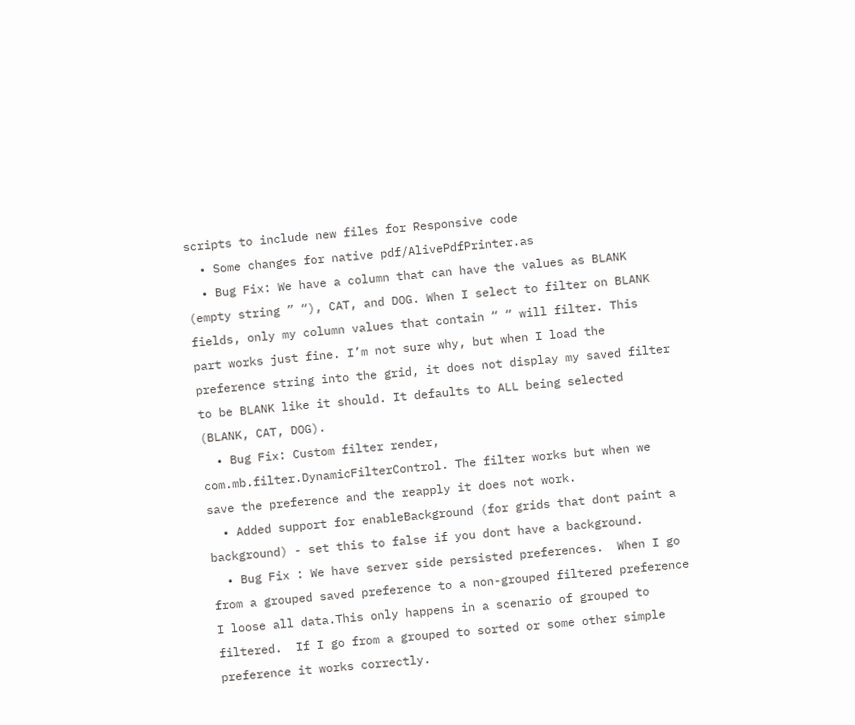scripts to include new files for Responsive code
  • Some changes for native pdf/AlivePdfPrinter.as
  • Bug Fix: We have a column that can have the values as BLANK (empty string ” “), CAT, and DOG. When I select to filter on BLANK fields, only my column values that contain “ “ will filter. This part works just fine. I’m not sure why, but when I load the preference string into the grid, it does not display my saved filter to be BLANK like it should. It defaults to ALL being selected (BLANK, CAT, DOG).
  • Bug Fix: Custom filter render, com.mb.filter.DynamicFilterControl. The filter works but when we save the preference and the reapply it does not work.
  • Added support for enableBackground (for grids that dont paint a background) - set this to false if you dont have a background.
  • Bug Fix : We have server side persisted preferences.  When I go from a grouped saved preference to a non-grouped filtered preference I loose all data.This only happens in a scenario of grouped to filtered.  If I go from a grouped to sorted or some other simple preference it works correctly.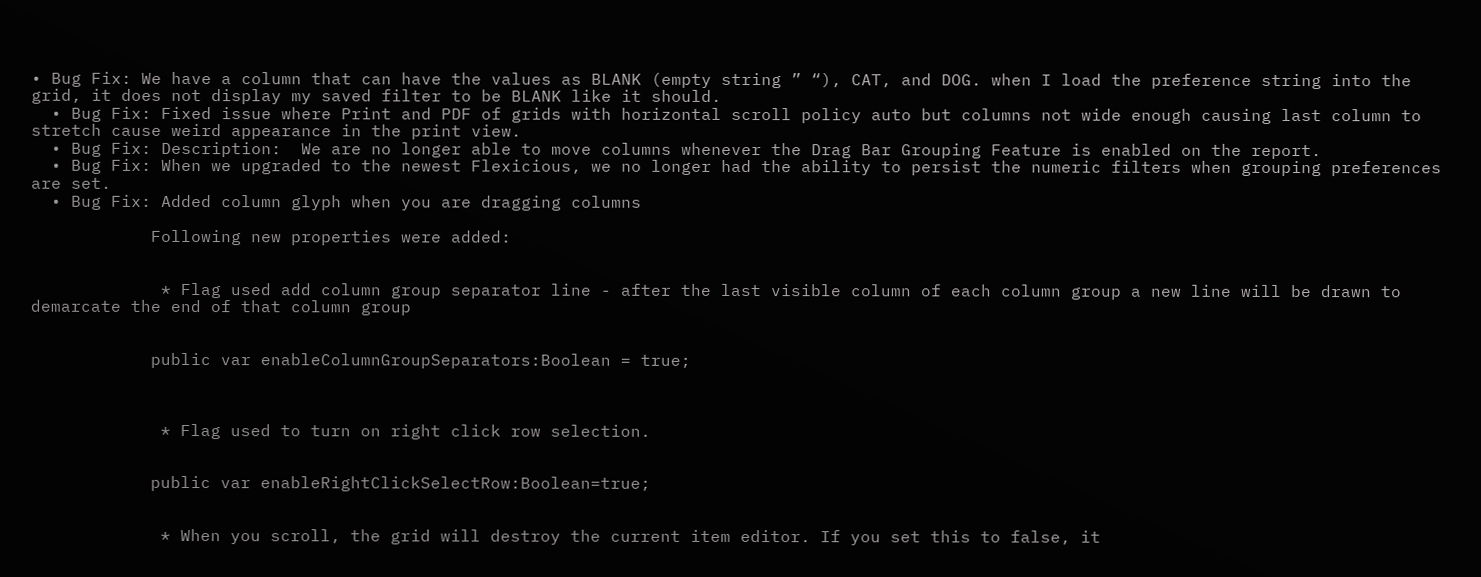• Bug Fix: We have a column that can have the values as BLANK (empty string ” “), CAT, and DOG. when I load the preference string into the grid, it does not display my saved filter to be BLANK like it should.
  • Bug Fix: Fixed issue where Print and PDF of grids with horizontal scroll policy auto but columns not wide enough causing last column to stretch cause weird appearance in the print view.
  • Bug Fix: Description:  We are no longer able to move columns whenever the Drag Bar Grouping Feature is enabled on the report.
  • Bug Fix: When we upgraded to the newest Flexicious, we no longer had the ability to persist the numeric filters when grouping preferences are set.
  • Bug Fix: Added column glyph when you are dragging columns

            Following new properties were added:


             * Flag used add column group separator line - after the last visible column of each column group a new line will be drawn to demarcate the end of that column group


            public var enableColumnGroupSeparators:Boolean = true;



             * Flag used to turn on right click row selection.


            public var enableRightClickSelectRow:Boolean=true;


             * When you scroll, the grid will destroy the current item editor. If you set this to false, it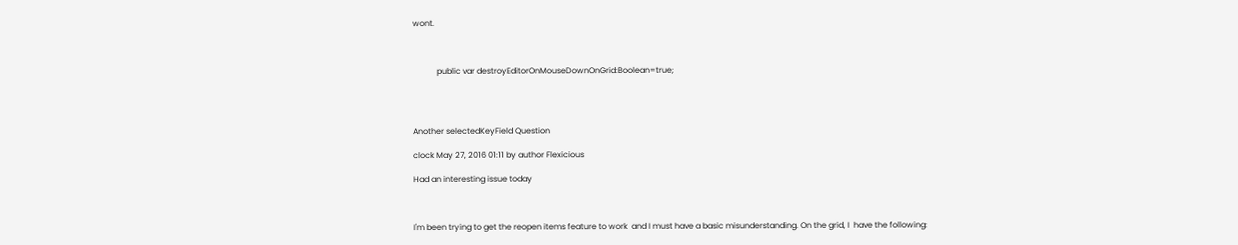wont.



            public var destroyEditorOnMouseDownOnGrid:Boolean=true;




Another selectedKeyField Question

clock May 27, 2016 01:11 by author Flexicious

Had an interesting issue today



I'm been trying to get the reopen items feature to work  and I must have a basic misunderstanding. On the grid, I  have the following: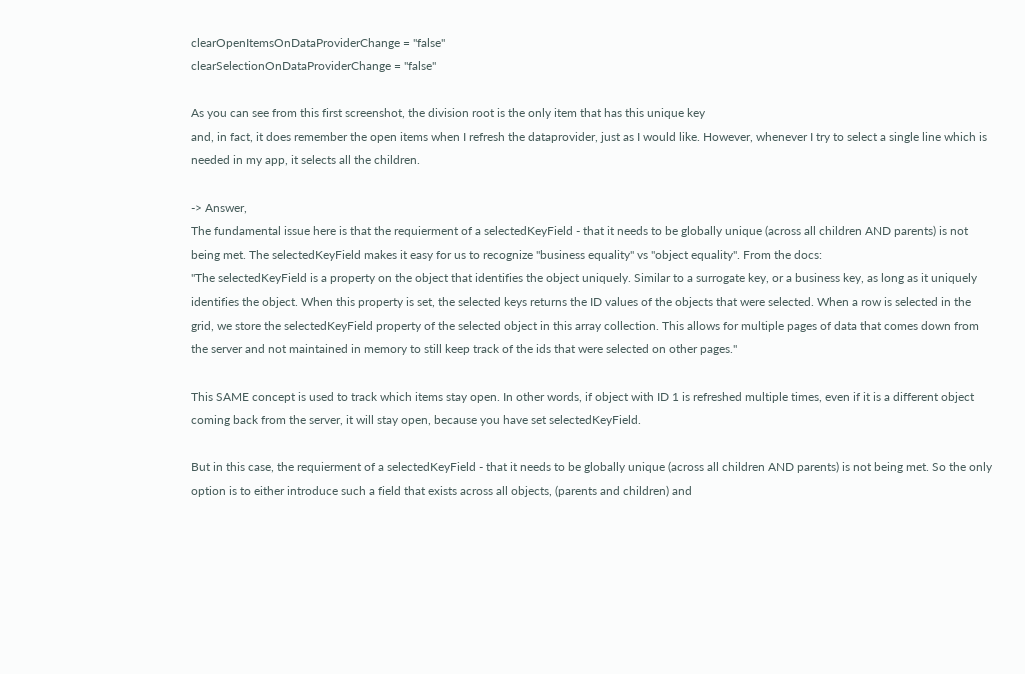clearOpenItemsOnDataProviderChange = "false"
clearSelectionOnDataProviderChange = "false"

As you can see from this first screenshot, the division root is the only item that has this unique key
and, in fact, it does remember the open items when I refresh the dataprovider, just as I would like. However, whenever I try to select a single line which is needed in my app, it selects all the children.

-> Answer,
The fundamental issue here is that the requierment of a selectedKeyField - that it needs to be globally unique (across all children AND parents) is not being met. The selectedKeyField makes it easy for us to recognize "business equality" vs "object equality". From the docs:
"The selectedKeyField is a property on the object that identifies the object uniquely. Similar to a surrogate key, or a business key, as long as it uniquely identifies the object. When this property is set, the selected keys returns the ID values of the objects that were selected. When a row is selected in the grid, we store the selectedKeyField property of the selected object in this array collection. This allows for multiple pages of data that comes down from the server and not maintained in memory to still keep track of the ids that were selected on other pages."

This SAME concept is used to track which items stay open. In other words, if object with ID 1 is refreshed multiple times, even if it is a different object coming back from the server, it will stay open, because you have set selectedKeyField.

But in this case, the requierment of a selectedKeyField - that it needs to be globally unique (across all children AND parents) is not being met. So the only option is to either introduce such a field that exists across all objects, (parents and children) and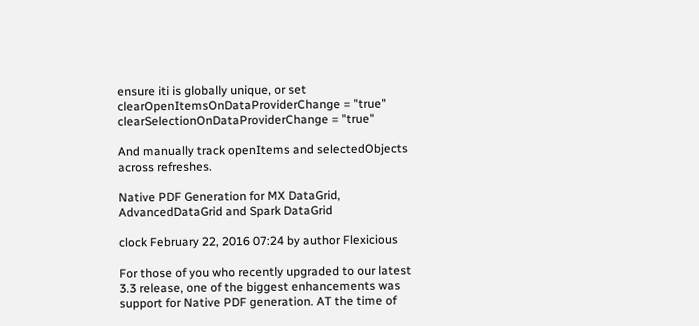ensure iti is globally unique, or set
clearOpenItemsOnDataProviderChange = "true"
clearSelectionOnDataProviderChange = "true"

And manually track openItems and selectedObjects across refreshes.

Native PDF Generation for MX DataGrid, AdvancedDataGrid and Spark DataGrid

clock February 22, 2016 07:24 by author Flexicious

For those of you who recently upgraded to our latest 3.3 release, one of the biggest enhancements was support for Native PDF generation. AT the time of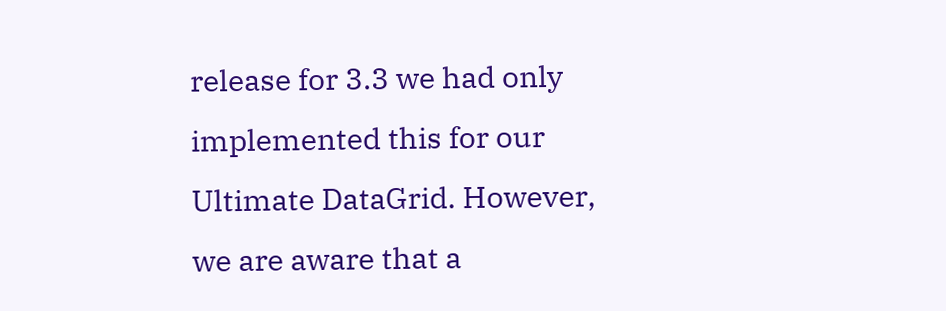release for 3.3 we had only implemented this for our Ultimate DataGrid. However, we are aware that a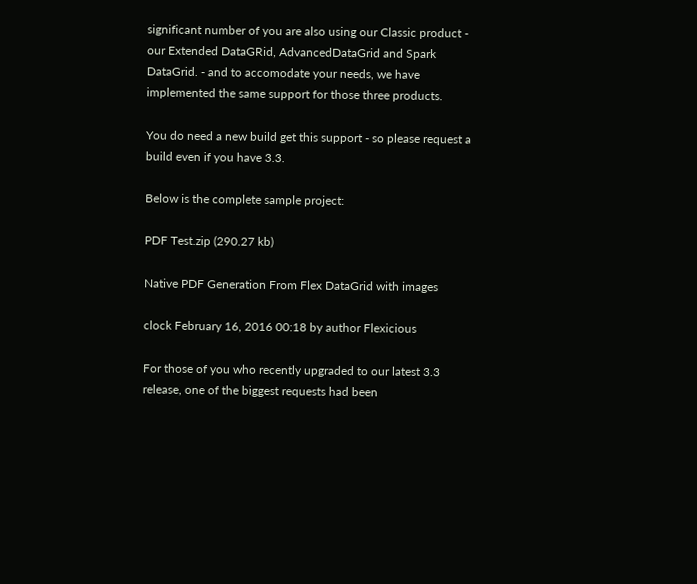significant number of you are also using our Classic product - our Extended DataGRid, AdvancedDataGrid and Spark DataGrid. - and to accomodate your needs, we have implemented the same support for those three products.

You do need a new build get this support - so please request a build even if you have 3.3.

Below is the complete sample project:

PDF Test.zip (290.27 kb)

Native PDF Generation From Flex DataGrid with images

clock February 16, 2016 00:18 by author Flexicious

For those of you who recently upgraded to our latest 3.3 release, one of the biggest requests had been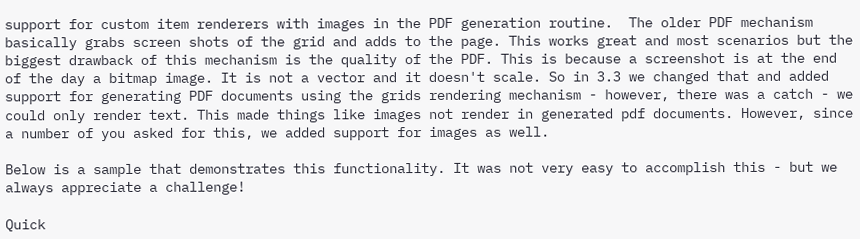support for custom item renderers with images in the PDF generation routine.  The older PDF mechanism basically grabs screen shots of the grid and adds to the page. This works great and most scenarios but the biggest drawback of this mechanism is the quality of the PDF. This is because a screenshot is at the end of the day a bitmap image. It is not a vector and it doesn't scale. So in 3.3 we changed that and added support for generating PDF documents using the grids rendering mechanism - however, there was a catch - we could only render text. This made things like images not render in generated pdf documents. However, since a number of you asked for this, we added support for images as well.

Below is a sample that demonstrates this functionality. It was not very easy to accomplish this - but we always appreciate a challenge!

Quick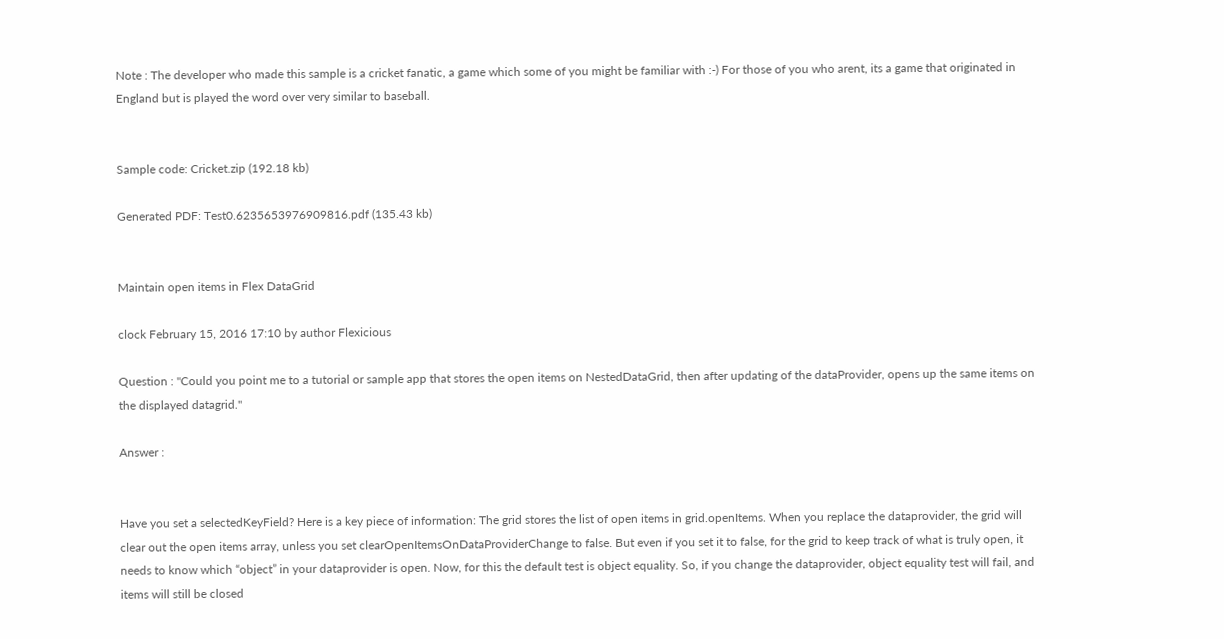Note : The developer who made this sample is a cricket fanatic, a game which some of you might be familiar with :-) For those of you who arent, its a game that originated in England but is played the word over very similar to baseball.


Sample code: Cricket.zip (192.18 kb)

Generated PDF: Test0.6235653976909816.pdf (135.43 kb)


Maintain open items in Flex DataGrid

clock February 15, 2016 17:10 by author Flexicious

Question : "Could you point me to a tutorial or sample app that stores the open items on NestedDataGrid, then after updating of the dataProvider, opens up the same items on the displayed datagrid."

Answer :


Have you set a selectedKeyField? Here is a key piece of information: The grid stores the list of open items in grid.openItems. When you replace the dataprovider, the grid will clear out the open items array, unless you set clearOpenItemsOnDataProviderChange to false. But even if you set it to false, for the grid to keep track of what is truly open, it needs to know which “object” in your dataprovider is open. Now, for this the default test is object equality. So, if you change the dataprovider, object equality test will fail, and items will still be closed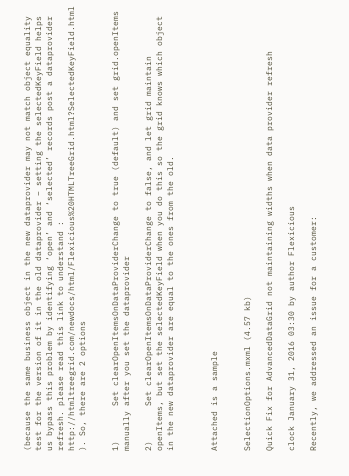(because the same business object in the new dataprovider may not match object equality test for the version of it in the old dataprovider – setting the selectedKeyField helps us bypass this problem by identifying ‘open’ and ‘selected’ records post a dataprovider refresh. please read this link to understand : http://htmltreegrid.com/newdocs/html/Flexicious%20HTMLTreeGrid.html?SelectedKeyField.html ). So, there are 2 options


1)       Set clearOpenItemsOnDataProviderChange to true (default) and set grid.openItems manually after you set the dataprovider

2)       Set clearOpenItemsOnDataProviderChange to false, and let grid maintain openItems, but set the selectedKeyField when you do this so the grid knows which object in the new dataprovider are equal to the ones from the old.



Attached is a sample


SelectionOptions.mxml (4.57 kb)

Quick Fix for AdvancedDataGrid not maintaining widths when data provider refresh

clock January 31, 2016 03:30 by author Flexicious

Recently, we addressed an issue for a customer: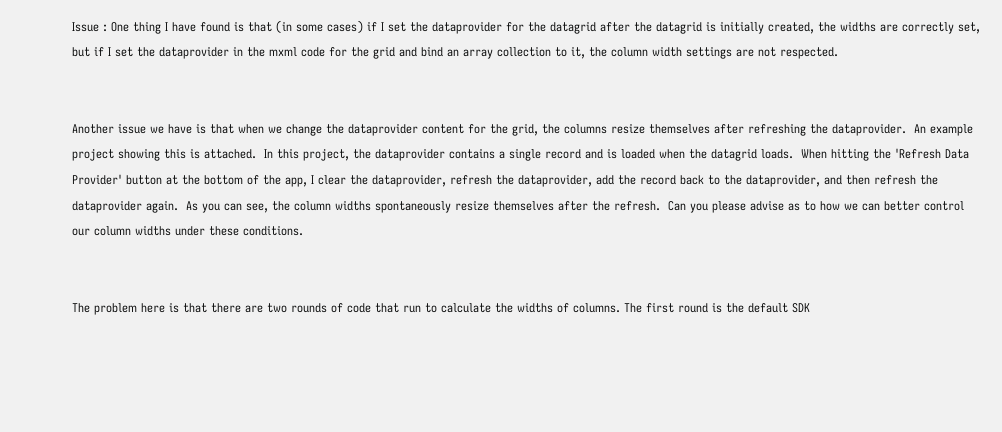Issue : One thing I have found is that (in some cases) if I set the dataprovider for the datagrid after the datagrid is initially created, the widths are correctly set, but if I set the dataprovider in the mxml code for the grid and bind an array collection to it, the column width settings are not respected.


Another issue we have is that when we change the dataprovider content for the grid, the columns resize themselves after refreshing the dataprovider.  An example project showing this is attached.  In this project, the dataprovider contains a single record and is loaded when the datagrid loads.  When hitting the 'Refresh Data Provider' button at the bottom of the app, I clear the dataprovider, refresh the dataprovider, add the record back to the dataprovider, and then refresh the dataprovider again.  As you can see, the column widths spontaneously resize themselves after the refresh.  Can you please advise as to how we can better control our column widths under these conditions.


The problem here is that there are two rounds of code that run to calculate the widths of columns. The first round is the default SDK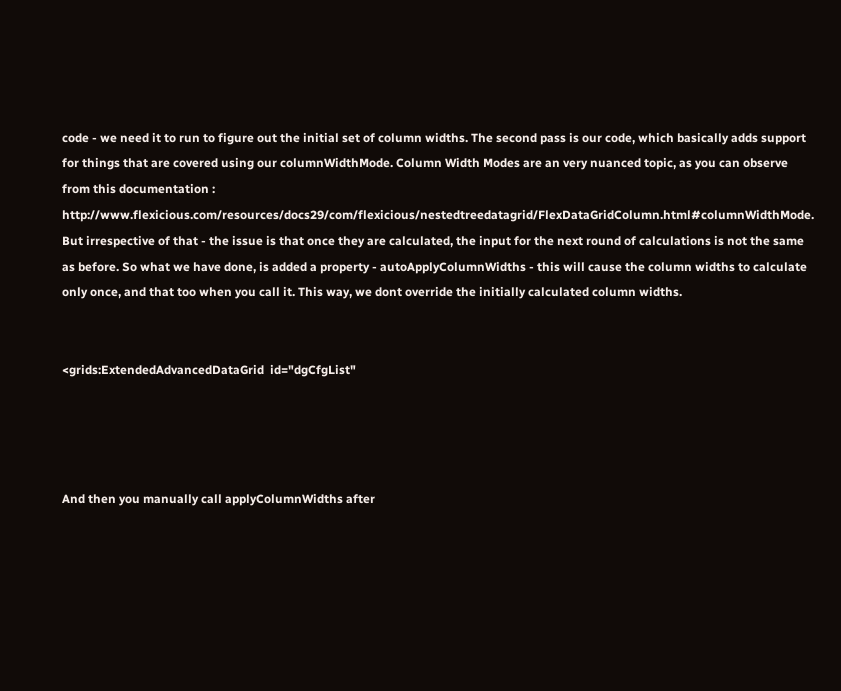code - we need it to run to figure out the initial set of column widths. The second pass is our code, which basically adds support for things that are covered using our columnWidthMode. Column Width Modes are an very nuanced topic, as you can observe from this documentation : http://www.flexicious.com/resources/docs29/com/flexicious/nestedtreedatagrid/FlexDataGridColumn.html#columnWidthMode. But irrespective of that - the issue is that once they are calculated, the input for the next round of calculations is not the same as before. So what we have done, is added a property - autoApplyColumnWidths - this will cause the column widths to calculate only once, and that too when you call it. This way, we dont override the initially calculated column widths.


<grids:ExtendedAdvancedDataGrid  id="dgCfgList"




And then you manually call applyColumnWidths after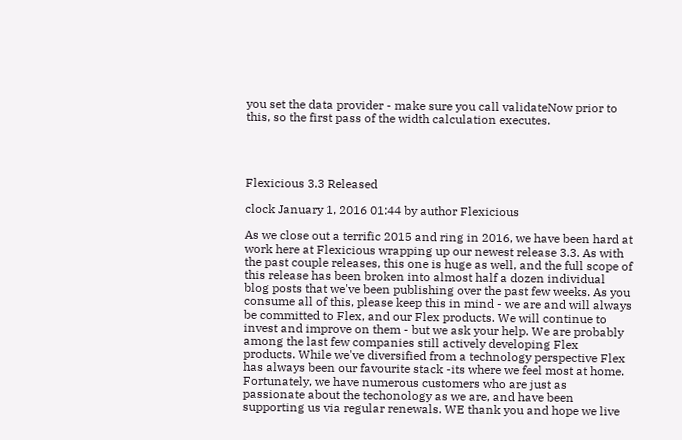you set the data provider - make sure you call validateNow prior to this, so the first pass of the width calculation executes.




Flexicious 3.3 Released

clock January 1, 2016 01:44 by author Flexicious

As we close out a terrific 2015 and ring in 2016, we have been hard at work here at Flexicious wrapping up our newest release 3.3. As with the past couple releases, this one is huge as well, and the full scope of this release has been broken into almost half a dozen individual blog posts that we've been publishing over the past few weeks. As you consume all of this, please keep this in mind - we are and will always be committed to Flex, and our Flex products. We will continue to invest and improve on them - but we ask your help. We are probably among the last few companies still actively developing Flex products. While we've diversified from a technology perspective Flex has always been our favourite stack -its where we feel most at home. Fortunately, we have numerous customers who are just as passionate about the techonology as we are, and have been supporting us via regular renewals. WE thank you and hope we live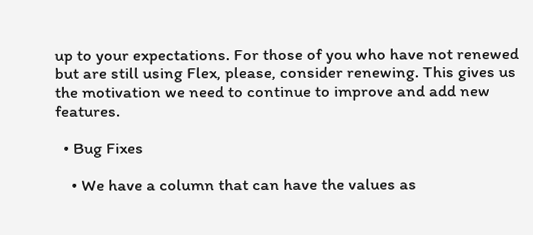up to your expectations. For those of you who have not renewed but are still using Flex, please, consider renewing. This gives us the motivation we need to continue to improve and add new features.

  • Bug Fixes

    • We have a column that can have the values as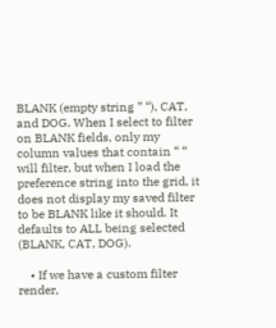BLANK (empty string ” “), CAT, and DOG. When I select to filter on BLANK fields, only my column values that contain “ “ will filter, but when I load the preference string into the grid, it does not display my saved filter to be BLANK like it should. It defaults to ALL being selected (BLANK, CAT, DOG).

    • If we have a custom filter render,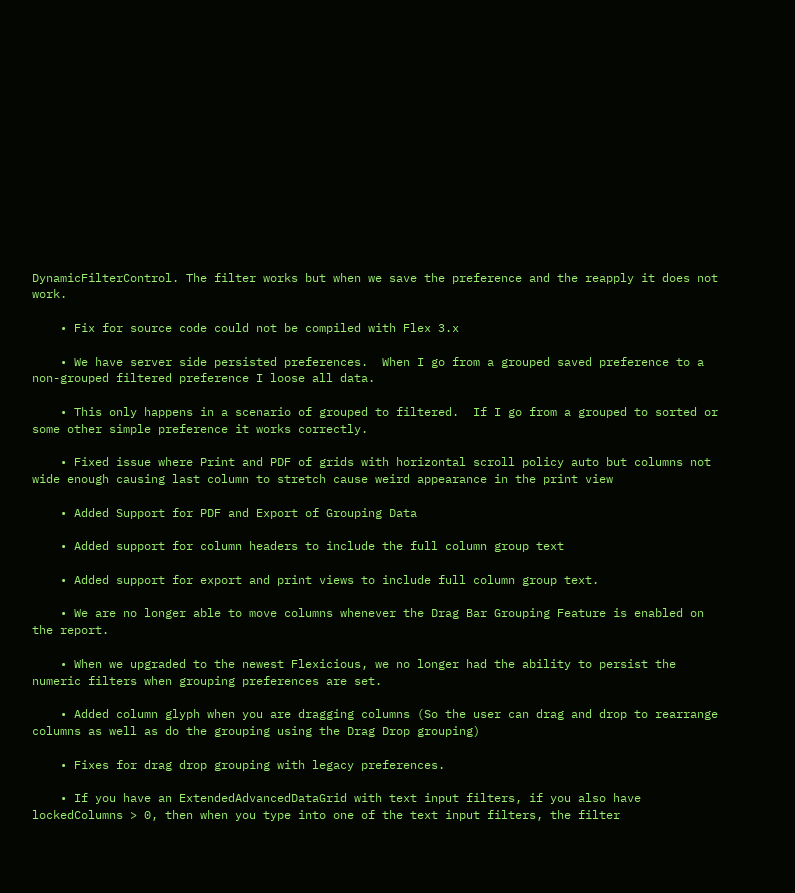DynamicFilterControl. The filter works but when we save the preference and the reapply it does not work.

    • Fix for source code could not be compiled with Flex 3.x

    • We have server side persisted preferences.  When I go from a grouped saved preference to a non-grouped filtered preference I loose all data.

    • This only happens in a scenario of grouped to filtered.  If I go from a grouped to sorted or some other simple preference it works correctly.

    • Fixed issue where Print and PDF of grids with horizontal scroll policy auto but columns not wide enough causing last column to stretch cause weird appearance in the print view

    • Added Support for PDF and Export of Grouping Data

    • Added support for column headers to include the full column group text

    • Added support for export and print views to include full column group text.

    • We are no longer able to move columns whenever the Drag Bar Grouping Feature is enabled on the report.

    • When we upgraded to the newest Flexicious, we no longer had the ability to persist the numeric filters when grouping preferences are set.

    • Added column glyph when you are dragging columns (So the user can drag and drop to rearrange columns as well as do the grouping using the Drag Drop grouping)

    • Fixes for drag drop grouping with legacy preferences.

    • If you have an ExtendedAdvancedDataGrid with text input filters, if you also have lockedColumns > 0, then when you type into one of the text input filters, the filter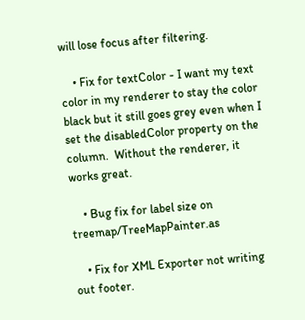will lose focus after filtering.

    • Fix for textColor - I want my text color in my renderer to stay the color black but it still goes grey even when I set the disabledColor property on the column.  Without the renderer, it works great.

    • Bug fix for label size on treemap/TreeMapPainter.as

    • Fix for XML Exporter not writing out footer.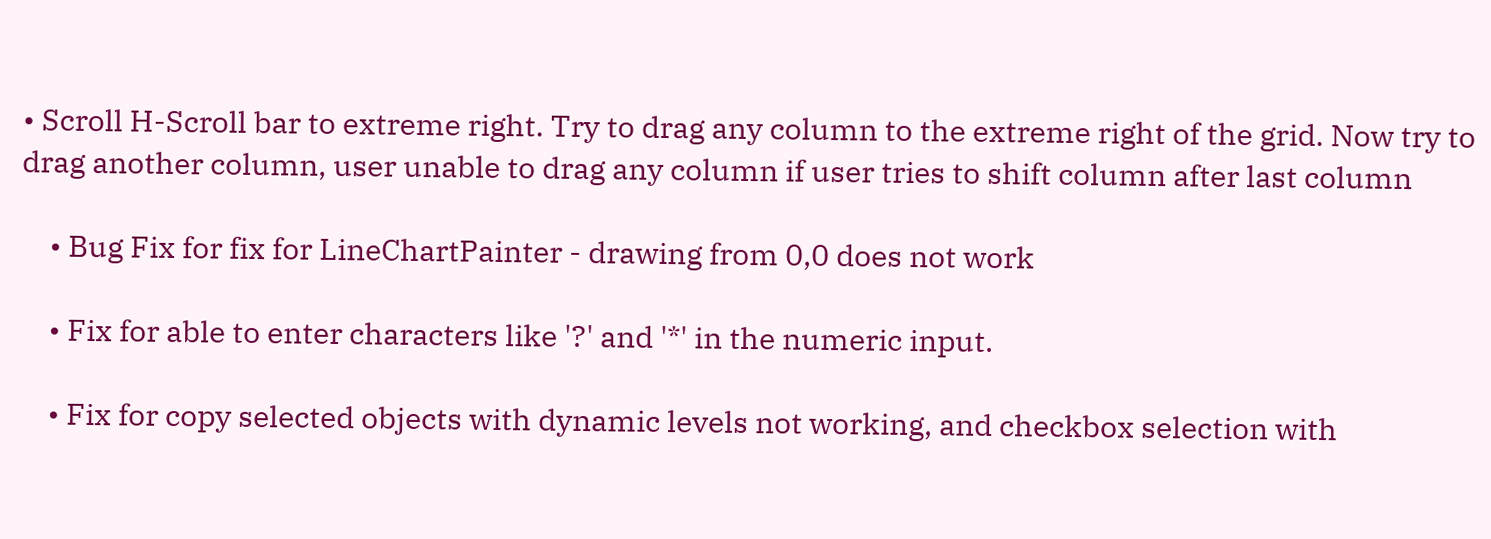• Scroll H-Scroll bar to extreme right. Try to drag any column to the extreme right of the grid. Now try to drag another column, user unable to drag any column if user tries to shift column after last column

    • Bug Fix for fix for LineChartPainter - drawing from 0,0 does not work

    • Fix for able to enter characters like '?' and '*' in the numeric input.

    • Fix for copy selected objects with dynamic levels not working, and checkbox selection with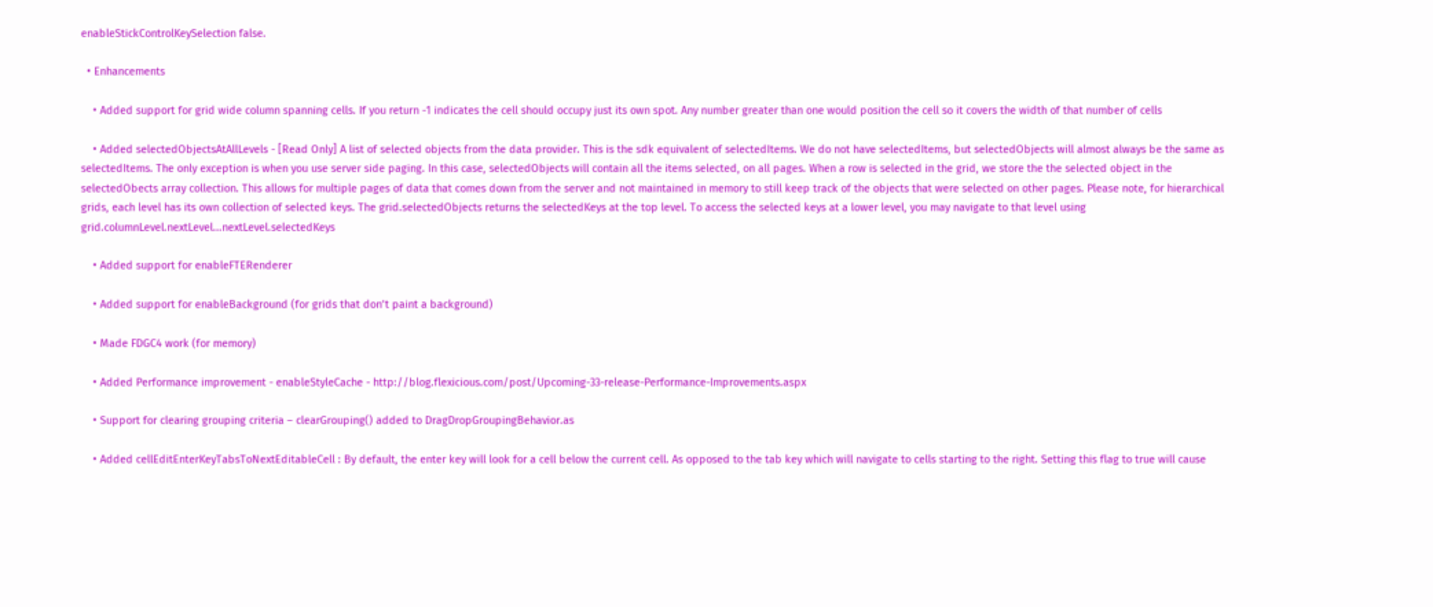enableStickControlKeySelection false.

  • Enhancements

    • Added support for grid wide column spanning cells. If you return -1 indicates the cell should occupy just its own spot. Any number greater than one would position the cell so it covers the width of that number of cells

    • Added selectedObjectsAtAllLevels - [Read Only] A list of selected objects from the data provider. This is the sdk equivalent of selectedItems. We do not have selectedItems, but selectedObjects will almost always be the same as selectedItems. The only exception is when you use server side paging. In this case, selectedObjects will contain all the items selected, on all pages. When a row is selected in the grid, we store the the selected object in the selectedObects array collection. This allows for multiple pages of data that comes down from the server and not maintained in memory to still keep track of the objects that were selected on other pages. Please note, for hierarchical grids, each level has its own collection of selected keys. The grid.selectedObjects returns the selectedKeys at the top level. To access the selected keys at a lower level, you may navigate to that level using grid.columnLevel.nextLevel...nextLevel.selectedKeys

    • Added support for enableFTERenderer

    • Added support for enableBackground (for grids that don’t paint a background)

    • Made FDGC4 work (for memory)

    • Added Performance improvement - enableStyleCache - http://blog.flexicious.com/post/Upcoming-33-release-Performance-Improvements.aspx

    • Support for clearing grouping criteria – clearGrouping() added to DragDropGroupingBehavior.as

    • Added cellEditEnterKeyTabsToNextEditableCell : By default, the enter key will look for a cell below the current cell. As opposed to the tab key which will navigate to cells starting to the right. Setting this flag to true will cause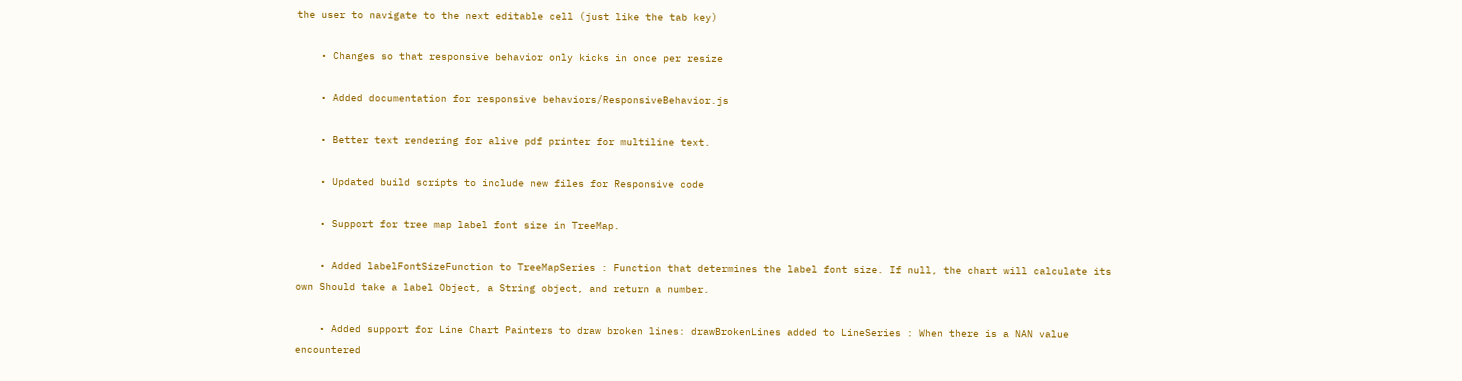the user to navigate to the next editable cell (just like the tab key)

    • Changes so that responsive behavior only kicks in once per resize

    • Added documentation for responsive behaviors/ResponsiveBehavior.js

    • Better text rendering for alive pdf printer for multiline text.

    • Updated build scripts to include new files for Responsive code

    • Support for tree map label font size in TreeMap.

    • Added labelFontSizeFunction to TreeMapSeries : Function that determines the label font size. If null, the chart will calculate its own Should take a label Object, a String object, and return a number.

    • Added support for Line Chart Painters to draw broken lines: drawBrokenLines added to LineSeries : When there is a NAN value encountered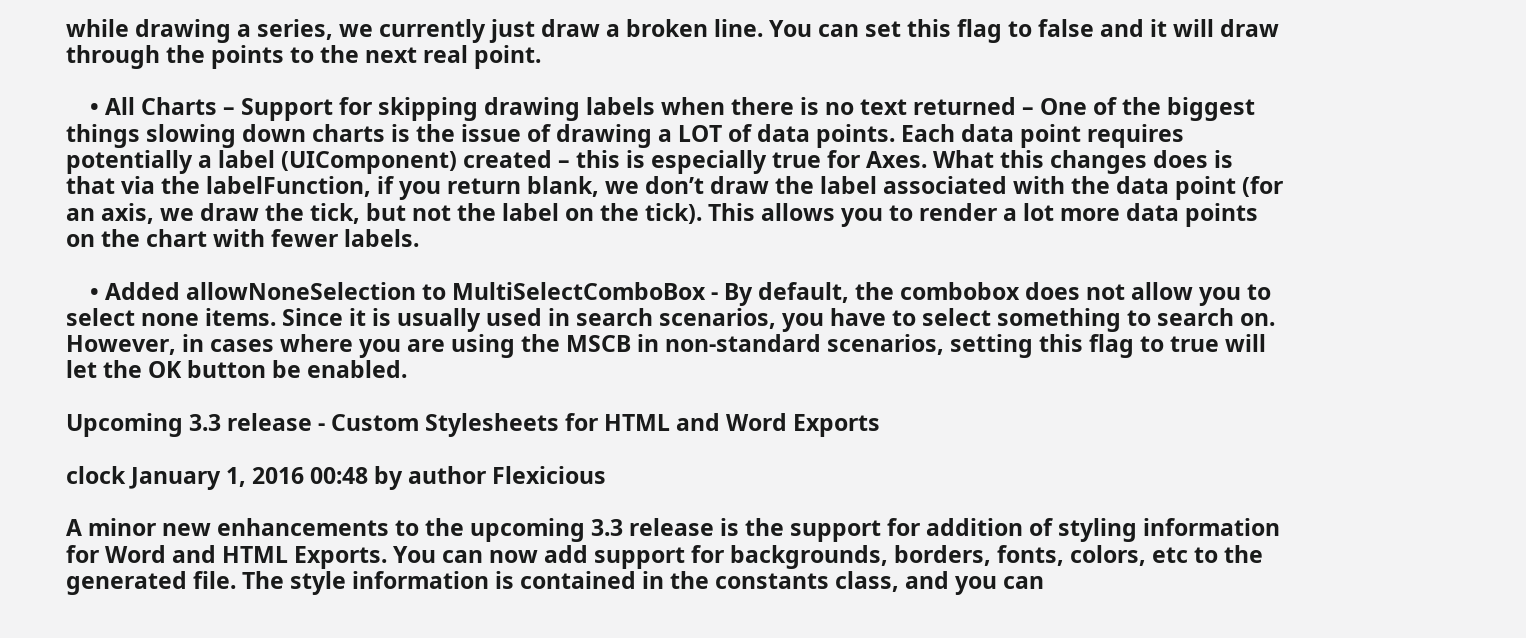while drawing a series, we currently just draw a broken line. You can set this flag to false and it will draw through the points to the next real point.

    • All Charts – Support for skipping drawing labels when there is no text returned – One of the biggest things slowing down charts is the issue of drawing a LOT of data points. Each data point requires potentially a label (UIComponent) created – this is especially true for Axes. What this changes does is that via the labelFunction, if you return blank, we don’t draw the label associated with the data point (for an axis, we draw the tick, but not the label on the tick). This allows you to render a lot more data points on the chart with fewer labels.

    • Added allowNoneSelection to MultiSelectComboBox - By default, the combobox does not allow you to select none items. Since it is usually used in search scenarios, you have to select something to search on. However, in cases where you are using the MSCB in non-standard scenarios, setting this flag to true will let the OK button be enabled.

Upcoming 3.3 release - Custom Stylesheets for HTML and Word Exports

clock January 1, 2016 00:48 by author Flexicious

A minor new enhancements to the upcoming 3.3 release is the support for addition of styling information for Word and HTML Exports. You can now add support for backgrounds, borders, fonts, colors, etc to the generated file. The style information is contained in the constants class, and you can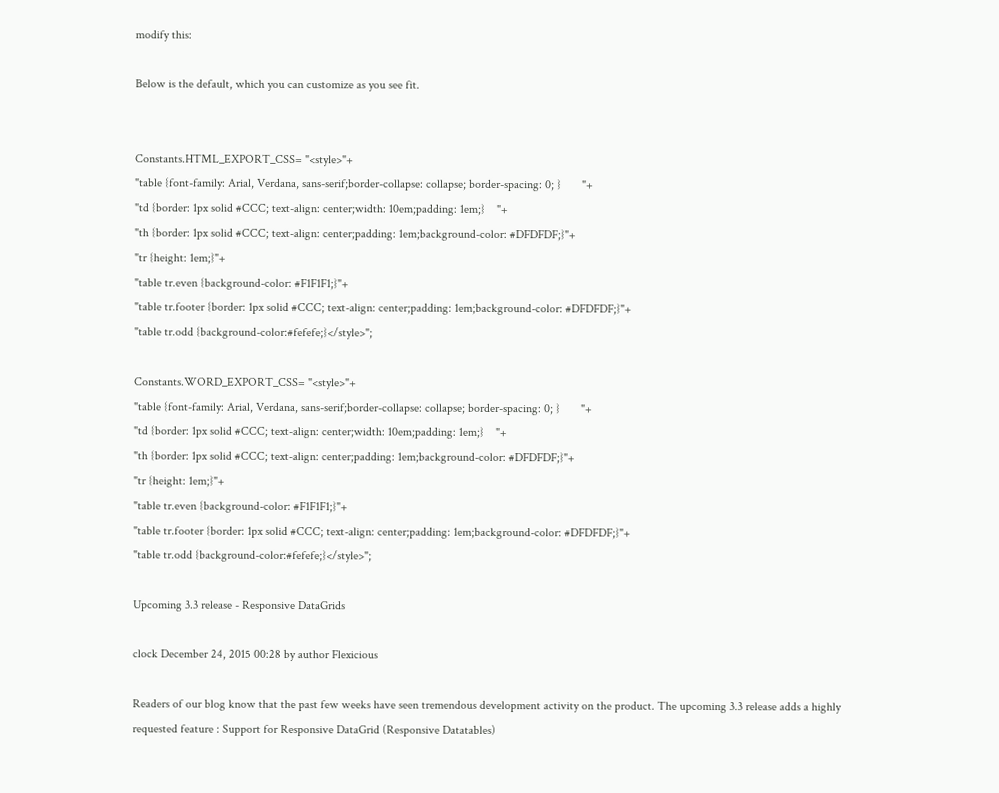modify this:

Below is the default, which you can customize as you see fit.


Constants.HTML_EXPORT_CSS= "<style>"+
"table {font-family: Arial, Verdana, sans-serif;border-collapse: collapse; border-spacing: 0; }       "+
"td {border: 1px solid #CCC; text-align: center;width: 10em;padding: 1em;}    "+
"th {border: 1px solid #CCC; text-align: center;padding: 1em;background-color: #DFDFDF;}"+
"tr {height: 1em;}"+
"table tr.even {background-color: #F1F1F1;}"+
"table tr.footer {border: 1px solid #CCC; text-align: center;padding: 1em;background-color: #DFDFDF;}"+
"table tr.odd {background-color:#fefefe;}</style>";

Constants.WORD_EXPORT_CSS= "<style>"+
"table {font-family: Arial, Verdana, sans-serif;border-collapse: collapse; border-spacing: 0; }       "+
"td {border: 1px solid #CCC; text-align: center;width: 10em;padding: 1em;}    "+
"th {border: 1px solid #CCC; text-align: center;padding: 1em;background-color: #DFDFDF;}"+
"tr {height: 1em;}"+
"table tr.even {background-color: #F1F1F1;}"+
"table tr.footer {border: 1px solid #CCC; text-align: center;padding: 1em;background-color: #DFDFDF;}"+
"table tr.odd {background-color:#fefefe;}</style>";

Upcoming 3.3 release - Responsive DataGrids

clock December 24, 2015 00:28 by author Flexicious

Readers of our blog know that the past few weeks have seen tremendous development activity on the product. The upcoming 3.3 release adds a highly requested feature : Support for Responsive DataGrid (Responsive Datatables)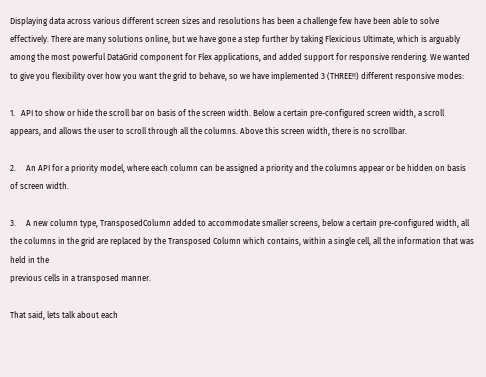Displaying data across various different screen sizes and resolutions has been a challenge few have been able to solve effectively. There are many solutions online, but we have gone a step further by taking Flexicious Ultimate, which is arguably among the most powerful DataGrid component for Flex applications, and added support for responsive rendering. We wanted to give you flexibility over how you want the grid to behave, so we have implemented 3 (THREE!!) different responsive modes:

1.   API to show or hide the scroll bar on basis of the screen width. Below a certain pre-configured screen width, a scroll appears, and allows the user to scroll through all the columns. Above this screen width, there is no scrollbar.

2.     An API for a priority model, where each column can be assigned a priority and the columns appear or be hidden on basis of screen width.

3.     A new column type, TransposedColumn added to accommodate smaller screens, below a certain pre-configured width, all the columns in the grid are replaced by the Transposed Column which contains, within a single cell, all the information that was held in the
previous cells in a transposed manner.

That said, lets talk about each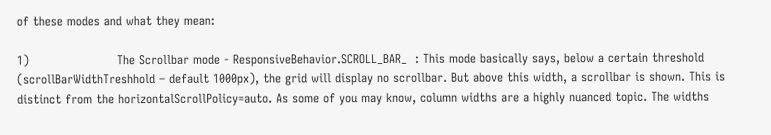of these modes and what they mean:

1)                      The Scrollbar mode - ResponsiveBehavior.SCROLL_BAR_  : This mode basically says, below a certain threshold (scrollBarWidthTreshhold – default 1000px), the grid will display no scrollbar. But above this width, a scrollbar is shown. This is distinct from the horizontalScrollPolicy=auto. As some of you may know, column widths are a highly nuanced topic. The widths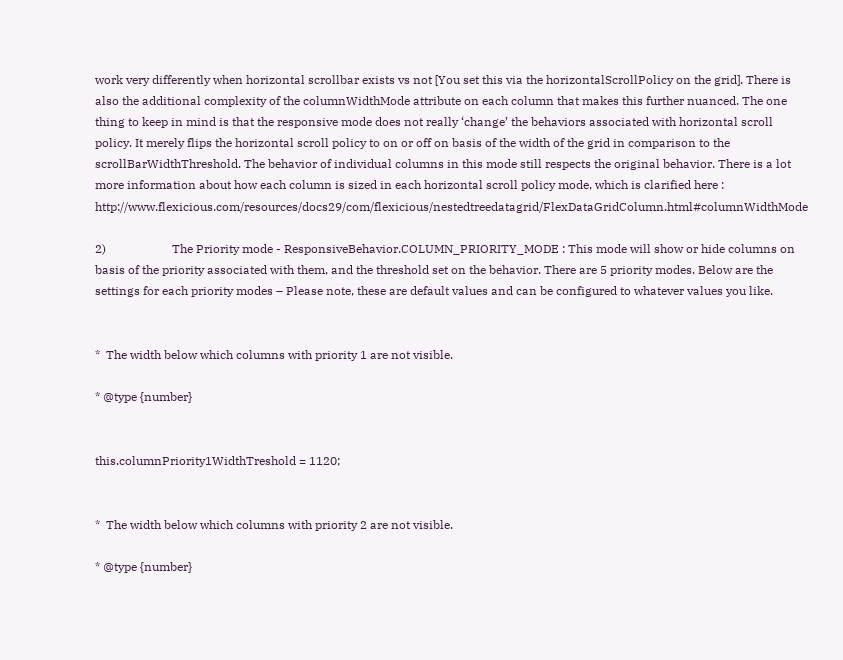work very differently when horizontal scrollbar exists vs not [You set this via the horizontalScrollPolicy on the grid]. There is also the additional complexity of the columnWidthMode attribute on each column that makes this further nuanced. The one thing to keep in mind is that the responsive mode does not really ‘change’ the behaviors associated with horizontal scroll policy. It merely flips the horizontal scroll policy to on or off on basis of the width of the grid in comparison to the scrollBarWidthThreshold. The behavior of individual columns in this mode still respects the original behavior. There is a lot more information about how each column is sized in each horizontal scroll policy mode, which is clarified here : http://www.flexicious.com/resources/docs29/com/flexicious/nestedtreedatagrid/FlexDataGridColumn.html#columnWidthMode

2)                      The Priority mode - ResponsiveBehavior.COLUMN_PRIORITY_MODE : This mode will show or hide columns on basis of the priority associated with them, and the threshold set on the behavior. There are 5 priority modes. Below are the settings for each priority modes – Please note, these are default values and can be configured to whatever values you like.


*  The width below which columns with priority 1 are not visible.

* @type {number}


this.columnPriority1WidthTreshold = 1120;


*  The width below which columns with priority 2 are not visible.

* @type {number}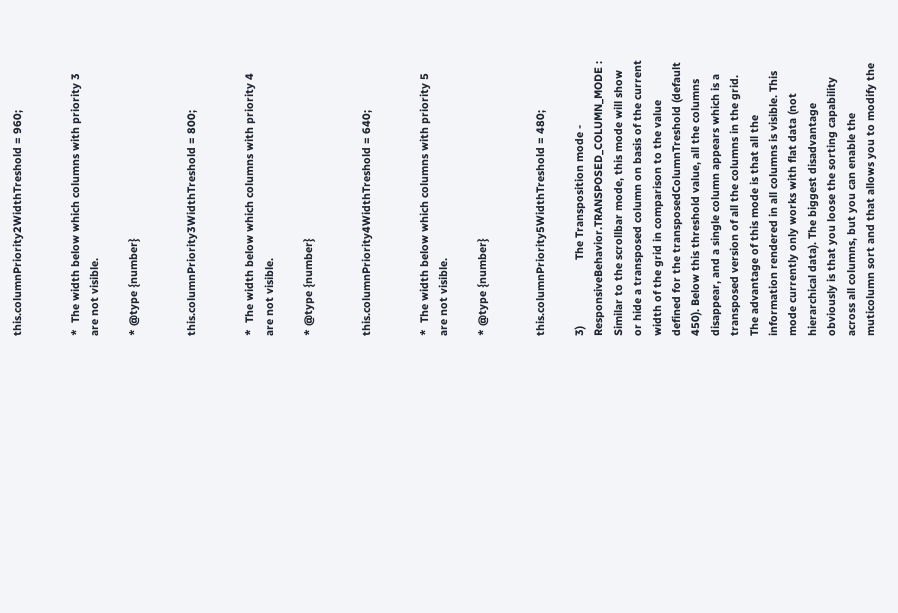this.columnPriority2WidthTreshold = 960;


*  The width below which columns with priority 3 are not visible.

* @type {number}


this.columnPriority3WidthTreshold = 800;


*  The width below which columns with priority 4 are not visible.

* @type {number}


this.columnPriority4WidthTreshold = 640;


*  The width below which columns with priority 5 are not visible.

* @type {number}


this.columnPriority5WidthTreshold = 480;

3)                      The Transposition mode - ResponsiveBehavior.TRANSPOSED_COLUMN_MODE : Similar to the scrollbar mode, this mode will show or hide a transposed column on basis of the current width of the grid in comparison to the value defined for the transposedColumnTreshold (default 450). Below this threshold value, all the columns disappear, and a single column appears which is a transposed version of all the columns in the grid. The advantage of this mode is that all the information rendered in all columns is visible. This mode currently only works with flat data (not hierarchical data). The biggest disadvantage obviously is that you loose the sorting capability across all columns, but you can enable the muticolumn sort and that allows you to modify the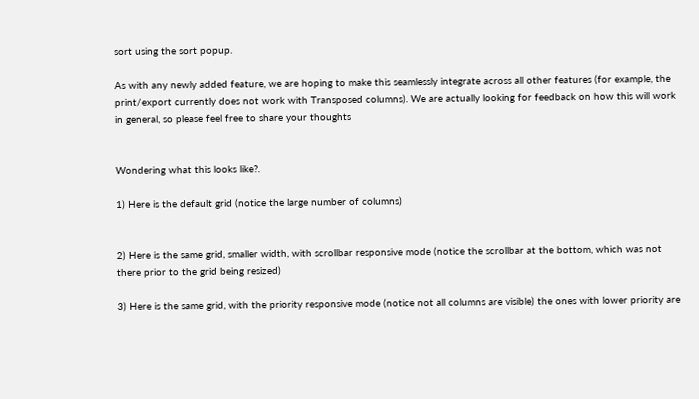sort using the sort popup.

As with any newly added feature, we are hoping to make this seamlessly integrate across all other features (for example, the print/export currently does not work with Transposed columns). We are actually looking for feedback on how this will work in general, so please feel free to share your thoughts


Wondering what this looks like?.

1) Here is the default grid (notice the large number of columns)


2) Here is the same grid, smaller width, with scrollbar responsive mode (notice the scrollbar at the bottom, which was not there prior to the grid being resized)

3) Here is the same grid, with the priority responsive mode (notice not all columns are visible) the ones with lower priority are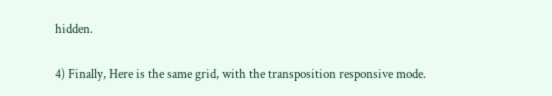hidden.

4) Finally, Here is the same grid, with the transposition responsive mode.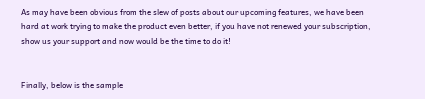As may have been obvious from the slew of posts about our upcoming features, we have been hard at work trying to make the product even better, if you have not renewed your subscription, show us your support and now would be the time to do it!


Finally, below is the sample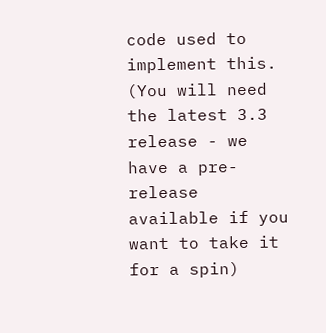code used to implement this. (You will need the latest 3.3 release - we have a pre-release available if you want to take it for a spin)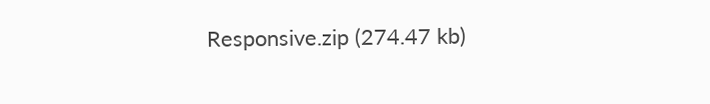Responsive.zip (274.47 kb)